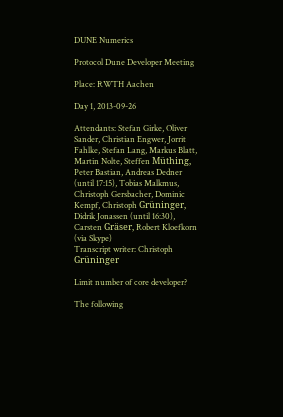DUNE Numerics

Protocol Dune Developer Meeting

Place: RWTH Aachen

Day 1, 2013-09-26

Attendants: Stefan Girke, Oliver Sander, Christian Engwer, Jorrit Fahlke, Stefan Lang, Markus Blatt, Martin Nolte, Steffen Müthing, Peter Bastian, Andreas Dedner (until 17:15), Tobias Malkmus, Christoph Gersbacher, Dominic Kempf, Christoph Grüninger, Didrik Jonassen (until 16:30), Carsten Gräser, Robert Kloefkorn (via Skype)
Transcript writer: Christoph Grüninger

Limit number of core developer?

The following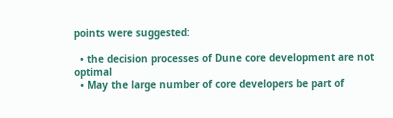points were suggested:

  • the decision processes of Dune core development are not optimal
  • May the large number of core developers be part of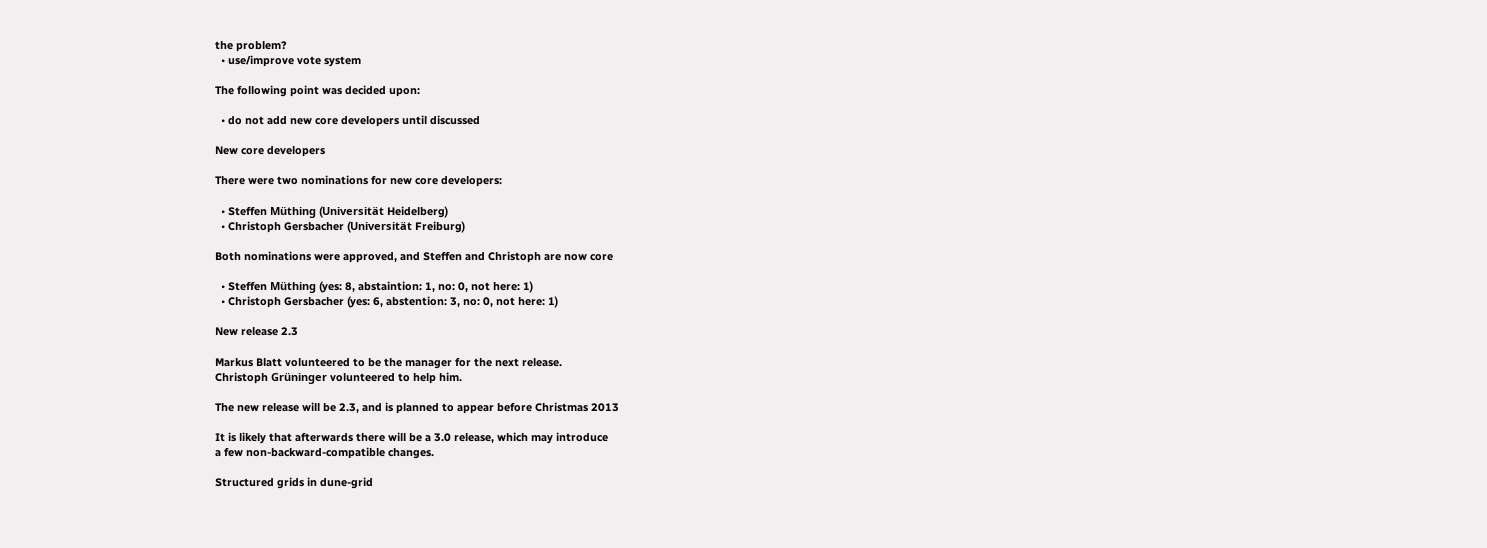the problem?
  • use/improve vote system

The following point was decided upon:

  • do not add new core developers until discussed

New core developers

There were two nominations for new core developers:

  • Steffen Müthing (Universität Heidelberg)
  • Christoph Gersbacher (Universität Freiburg)

Both nominations were approved, and Steffen and Christoph are now core

  • Steffen Müthing (yes: 8, abstaintion: 1, no: 0, not here: 1)
  • Christoph Gersbacher (yes: 6, abstention: 3, no: 0, not here: 1)

New release 2.3

Markus Blatt volunteered to be the manager for the next release.
Christoph Grüninger volunteered to help him.

The new release will be 2.3, and is planned to appear before Christmas 2013

It is likely that afterwards there will be a 3.0 release, which may introduce
a few non-backward-compatible changes.

Structured grids in dune-grid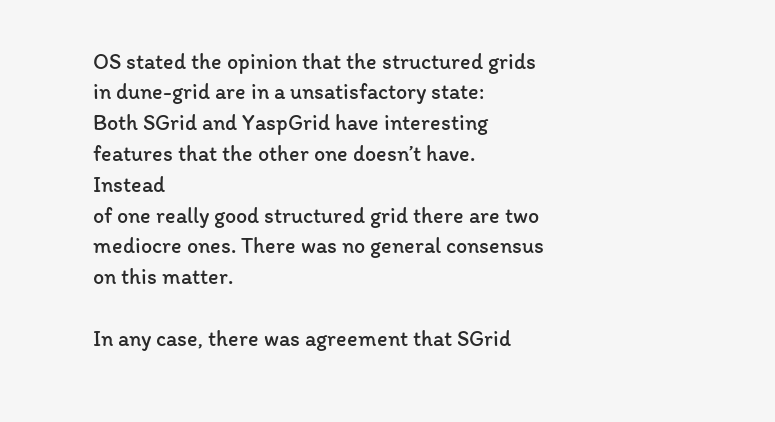OS stated the opinion that the structured grids in dune-grid are in a unsatisfactory state:
Both SGrid and YaspGrid have interesting features that the other one doesn’t have. Instead
of one really good structured grid there are two mediocre ones. There was no general consensus
on this matter.

In any case, there was agreement that SGrid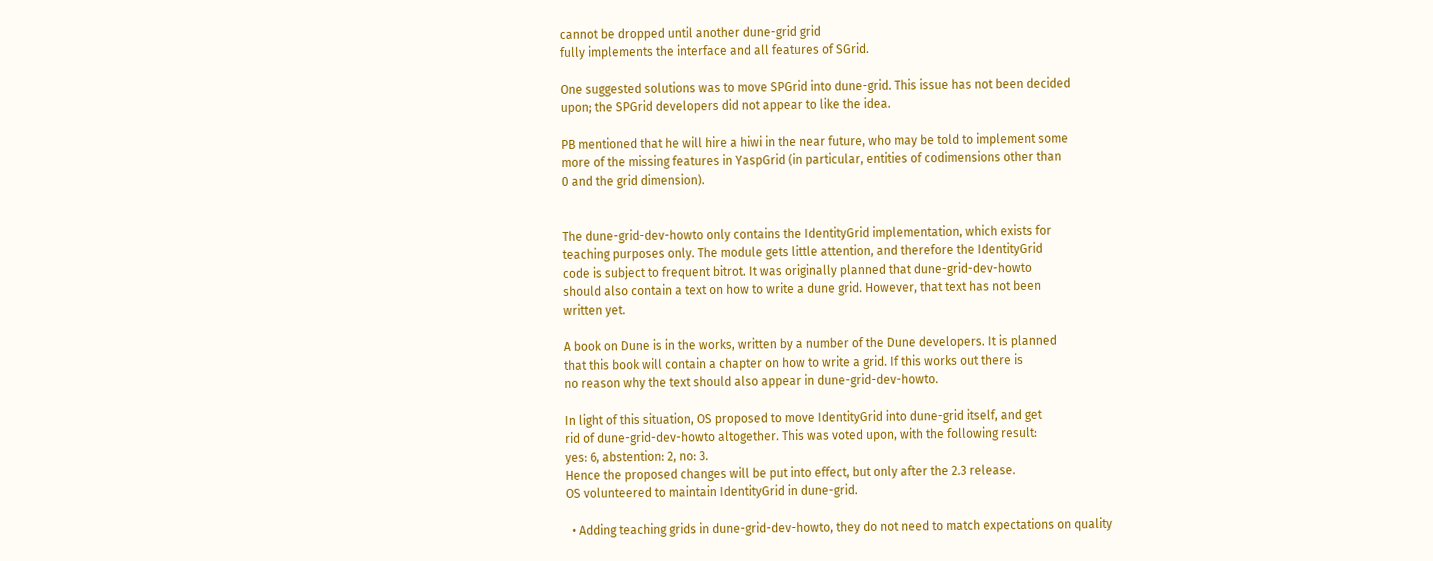cannot be dropped until another dune-grid grid
fully implements the interface and all features of SGrid.

One suggested solutions was to move SPGrid into dune-grid. This issue has not been decided
upon; the SPGrid developers did not appear to like the idea.

PB mentioned that he will hire a hiwi in the near future, who may be told to implement some
more of the missing features in YaspGrid (in particular, entities of codimensions other than
0 and the grid dimension).


The dune-grid-dev-howto only contains the IdentityGrid implementation, which exists for
teaching purposes only. The module gets little attention, and therefore the IdentityGrid
code is subject to frequent bitrot. It was originally planned that dune-grid-dev-howto
should also contain a text on how to write a dune grid. However, that text has not been
written yet.

A book on Dune is in the works, written by a number of the Dune developers. It is planned
that this book will contain a chapter on how to write a grid. If this works out there is
no reason why the text should also appear in dune-grid-dev-howto.

In light of this situation, OS proposed to move IdentityGrid into dune-grid itself, and get
rid of dune-grid-dev-howto altogether. This was voted upon, with the following result:
yes: 6, abstention: 2, no: 3.
Hence the proposed changes will be put into effect, but only after the 2.3 release.
OS volunteered to maintain IdentityGrid in dune-grid.

  • Adding teaching grids in dune-grid-dev-howto, they do not need to match expectations on quality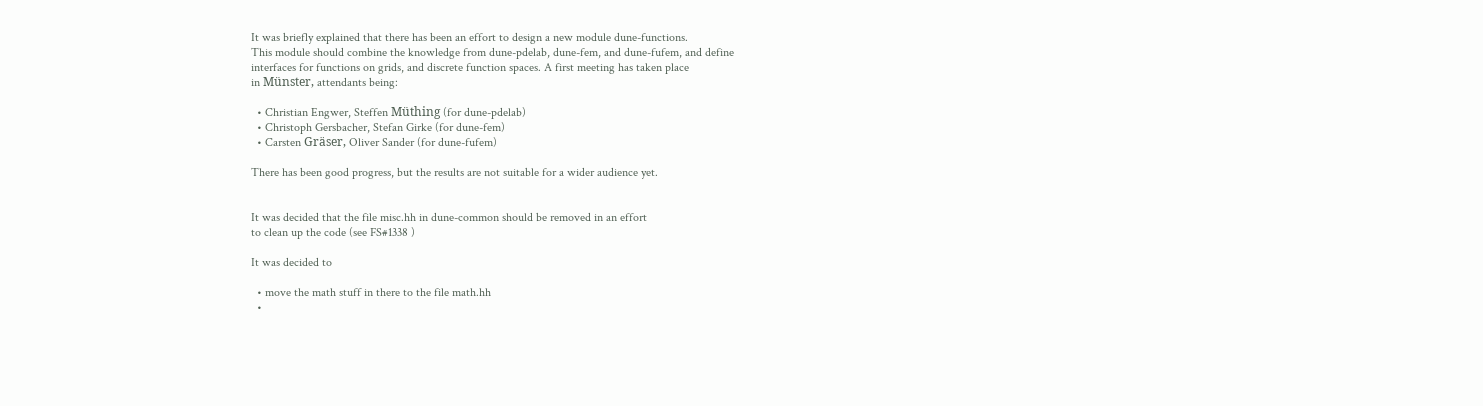It was briefly explained that there has been an effort to design a new module dune-functions.
This module should combine the knowledge from dune-pdelab, dune-fem, and dune-fufem, and define
interfaces for functions on grids, and discrete function spaces. A first meeting has taken place
in Münster, attendants being:

  • Christian Engwer, Steffen Müthing (for dune-pdelab)
  • Christoph Gersbacher, Stefan Girke (for dune-fem)
  • Carsten Gräser, Oliver Sander (for dune-fufem)

There has been good progress, but the results are not suitable for a wider audience yet.


It was decided that the file misc.hh in dune-common should be removed in an effort
to clean up the code (see FS#1338 )

It was decided to

  • move the math stuff in there to the file math.hh
  •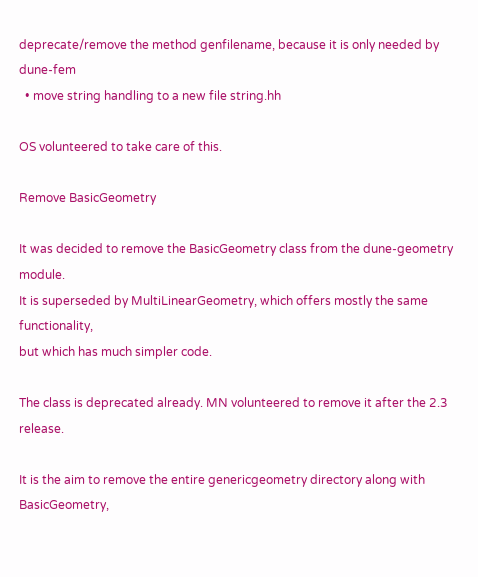deprecate/remove the method genfilename, because it is only needed by dune-fem
  • move string handling to a new file string.hh

OS volunteered to take care of this.

Remove BasicGeometry

It was decided to remove the BasicGeometry class from the dune-geometry module.
It is superseded by MultiLinearGeometry, which offers mostly the same functionality,
but which has much simpler code.

The class is deprecated already. MN volunteered to remove it after the 2.3 release.

It is the aim to remove the entire genericgeometry directory along with BasicGeometry,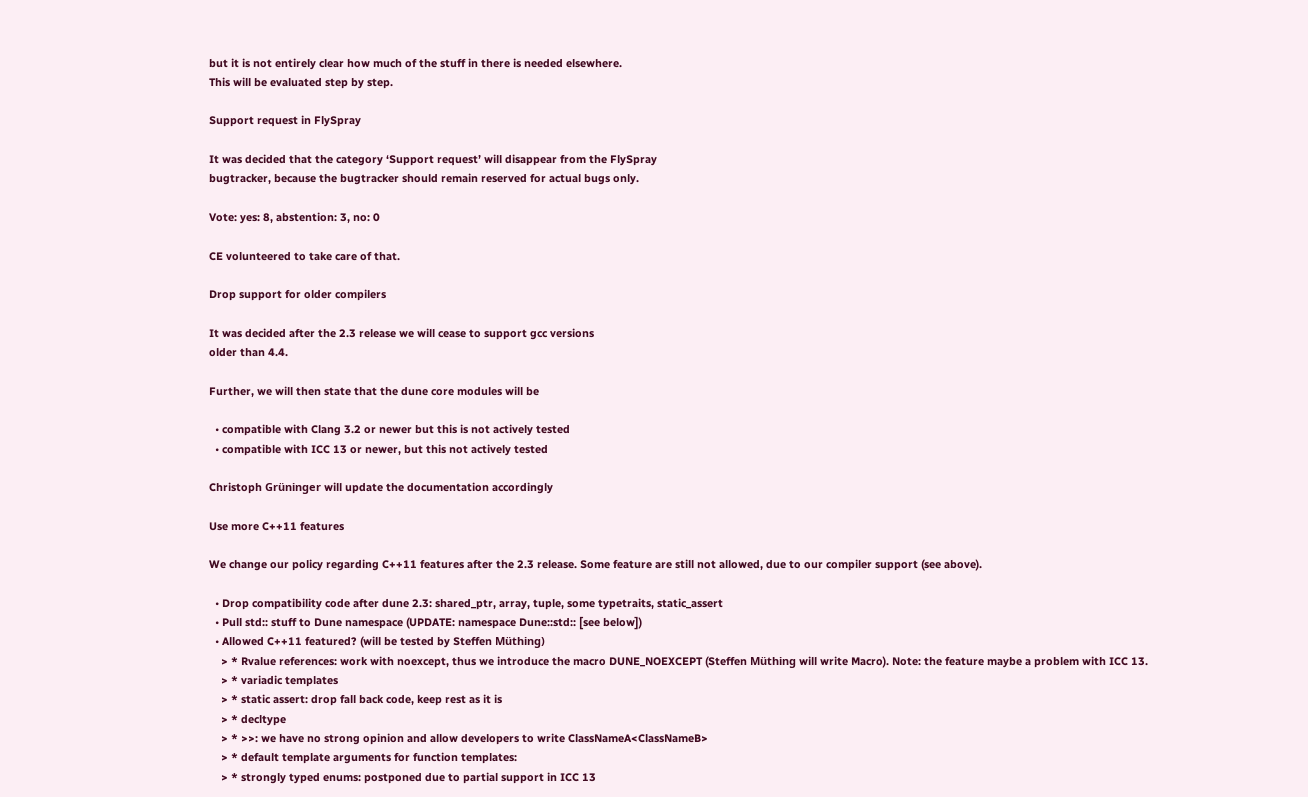but it is not entirely clear how much of the stuff in there is needed elsewhere.
This will be evaluated step by step.

Support request in FlySpray

It was decided that the category ‘Support request’ will disappear from the FlySpray
bugtracker, because the bugtracker should remain reserved for actual bugs only.

Vote: yes: 8, abstention: 3, no: 0

CE volunteered to take care of that.

Drop support for older compilers

It was decided after the 2.3 release we will cease to support gcc versions
older than 4.4.

Further, we will then state that the dune core modules will be

  • compatible with Clang 3.2 or newer but this is not actively tested
  • compatible with ICC 13 or newer, but this not actively tested

Christoph Grüninger will update the documentation accordingly

Use more C++11 features

We change our policy regarding C++11 features after the 2.3 release. Some feature are still not allowed, due to our compiler support (see above).

  • Drop compatibility code after dune 2.3: shared_ptr, array, tuple, some typetraits, static_assert
  • Pull std:: stuff to Dune namespace (UPDATE: namespace Dune::std:: [see below])
  • Allowed C++11 featured? (will be tested by Steffen Müthing)
    > * Rvalue references: work with noexcept, thus we introduce the macro DUNE_NOEXCEPT (Steffen Müthing will write Macro). Note: the feature maybe a problem with ICC 13.
    > * variadic templates
    > * static assert: drop fall back code, keep rest as it is
    > * decltype
    > * >>: we have no strong opinion and allow developers to write ClassNameA<ClassNameB>
    > * default template arguments for function templates:
    > * strongly typed enums: postponed due to partial support in ICC 13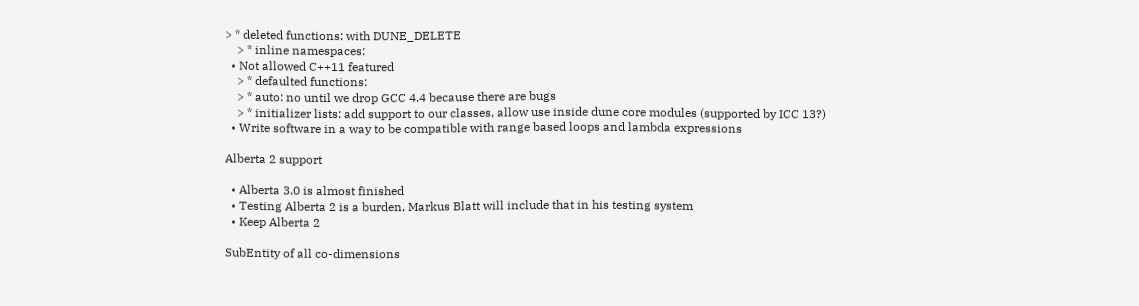> * deleted functions: with DUNE_DELETE
    > * inline namespaces:
  • Not allowed C++11 featured
    > * defaulted functions:
    > * auto: no until we drop GCC 4.4 because there are bugs
    > * initializer lists: add support to our classes, allow use inside dune core modules (supported by ICC 13?)
  • Write software in a way to be compatible with range based loops and lambda expressions

Alberta 2 support

  • Alberta 3.0 is almost finished
  • Testing Alberta 2 is a burden, Markus Blatt will include that in his testing system
  • Keep Alberta 2

SubEntity of all co-dimensions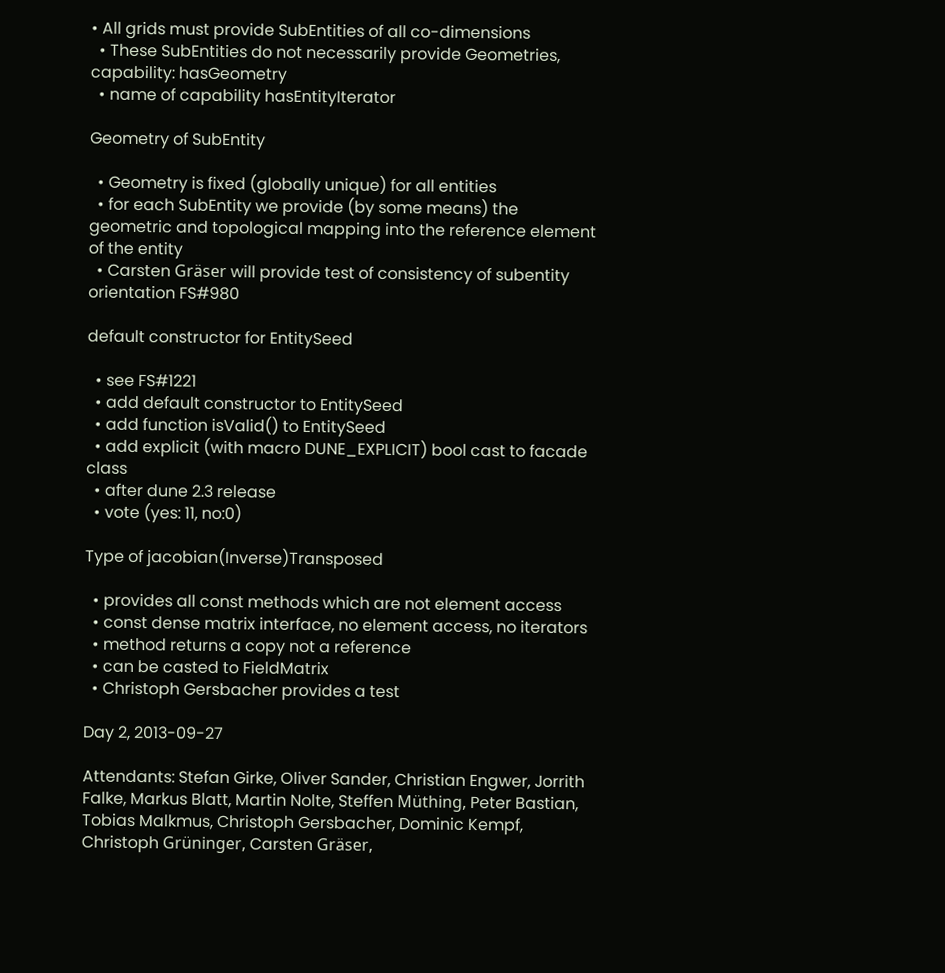• All grids must provide SubEntities of all co-dimensions
  • These SubEntities do not necessarily provide Geometries, capability: hasGeometry
  • name of capability hasEntityIterator

Geometry of SubEntity

  • Geometry is fixed (globally unique) for all entities
  • for each SubEntity we provide (by some means) the geometric and topological mapping into the reference element of the entity
  • Carsten Gräser will provide test of consistency of subentity orientation FS#980

default constructor for EntitySeed

  • see FS#1221
  • add default constructor to EntitySeed
  • add function isValid() to EntitySeed
  • add explicit (with macro DUNE_EXPLICIT) bool cast to facade class
  • after dune 2.3 release
  • vote (yes: 11, no:0)

Type of jacobian(Inverse)Transposed

  • provides all const methods which are not element access
  • const dense matrix interface, no element access, no iterators
  • method returns a copy not a reference
  • can be casted to FieldMatrix
  • Christoph Gersbacher provides a test

Day 2, 2013-09-27

Attendants: Stefan Girke, Oliver Sander, Christian Engwer, Jorrith Falke, Markus Blatt, Martin Nolte, Steffen Müthing, Peter Bastian, Tobias Malkmus, Christoph Gersbacher, Dominic Kempf, Christoph Grüninger, Carsten Gräser,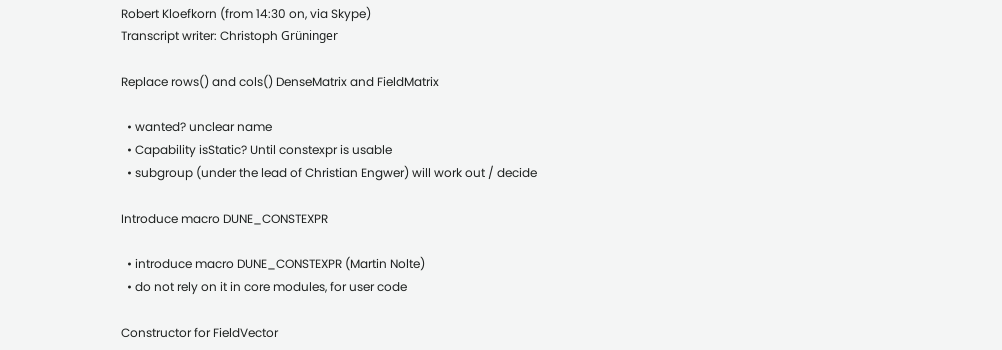Robert Kloefkorn (from 14:30 on, via Skype)
Transcript writer: Christoph Grüninger

Replace rows() and cols() DenseMatrix and FieldMatrix

  • wanted? unclear name
  • Capability isStatic? Until constexpr is usable
  • subgroup (under the lead of Christian Engwer) will work out / decide

Introduce macro DUNE_CONSTEXPR

  • introduce macro DUNE_CONSTEXPR (Martin Nolte)
  • do not rely on it in core modules, for user code

Constructor for FieldVector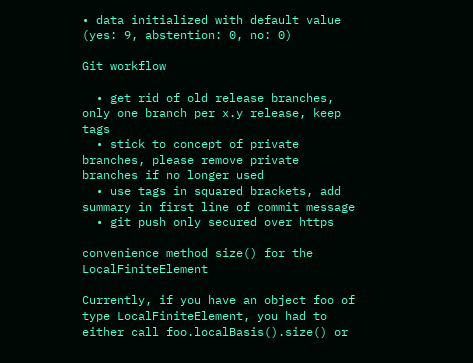• data initialized with default value (yes: 9, abstention: 0, no: 0)

Git workflow

  • get rid of old release branches, only one branch per x.y release, keep tags
  • stick to concept of private branches, please remove private branches if no longer used
  • use tags in squared brackets, add summary in first line of commit message
  • git push only secured over https

convenience method size() for the LocalFiniteElement

Currently, if you have an object foo of type LocalFiniteElement, you had to
either call foo.localBasis().size() or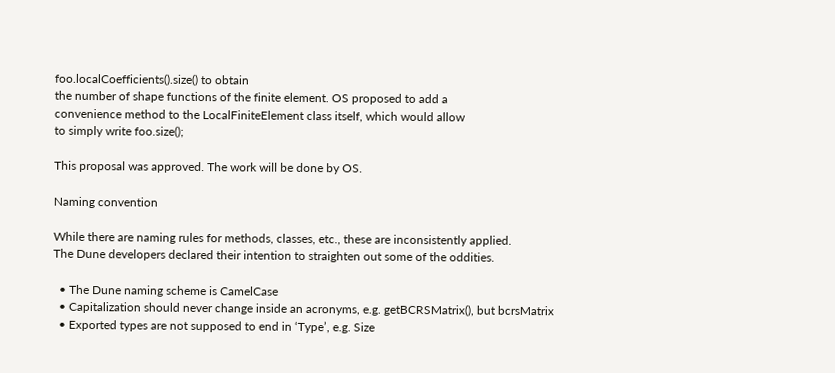foo.localCoefficients().size() to obtain
the number of shape functions of the finite element. OS proposed to add a
convenience method to the LocalFiniteElement class itself, which would allow
to simply write foo.size();

This proposal was approved. The work will be done by OS.

Naming convention

While there are naming rules for methods, classes, etc., these are inconsistently applied.
The Dune developers declared their intention to straighten out some of the oddities.

  • The Dune naming scheme is CamelCase
  • Capitalization should never change inside an acronyms, e.g. getBCRSMatrix(), but bcrsMatrix
  • Exported types are not supposed to end in ‘Type’, e.g. Size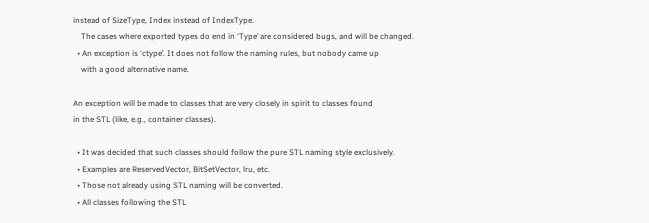instead of SizeType, Index instead of IndexType.
    The cases where exported types do end in ‘Type’ are considered bugs, and will be changed.
  • An exception is ‘ctype’. It does not follow the naming rules, but nobody came up
    with a good alternative name.

An exception will be made to classes that are very closely in spirit to classes found
in the STL (like, e.g., container classes).

  • It was decided that such classes should follow the pure STL naming style exclusively.
  • Examples are ReservedVector, BitSetVector, lru, etc.
  • Those not already using STL naming will be converted.
  • All classes following the STL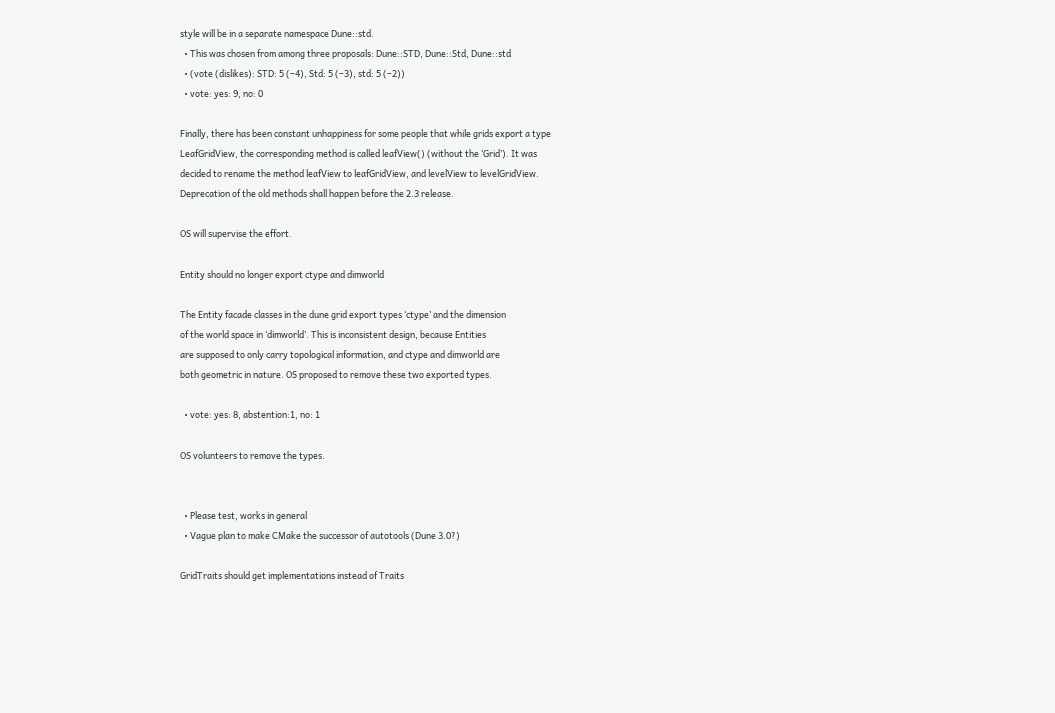style will be in a separate namespace Dune::std.
  • This was chosen from among three proposals: Dune::STD, Dune::Std, Dune::std
  • (vote (dislikes): STD: 5 (–4), Std: 5 (–3), std: 5 (–2))
  • vote: yes: 9, no: 0

Finally, there has been constant unhappiness for some people that while grids export a type
LeafGridView, the corresponding method is called leafView() (without the ‘Grid’). It was
decided to rename the method leafView to leafGridView, and levelView to levelGridView.
Deprecation of the old methods shall happen before the 2.3 release.

OS will supervise the effort.

Entity should no longer export ctype and dimworld

The Entity facade classes in the dune grid export types ‘ctype’ and the dimension
of the world space in ‘dimworld’. This is inconsistent design, because Entities
are supposed to only carry topological information, and ctype and dimworld are
both geometric in nature. OS proposed to remove these two exported types.

  • vote: yes: 8, abstention:1, no: 1

OS volunteers to remove the types.


  • Please test, works in general
  • Vague plan to make CMake the successor of autotools (Dune 3.0?)

GridTraits should get implementations instead of Traits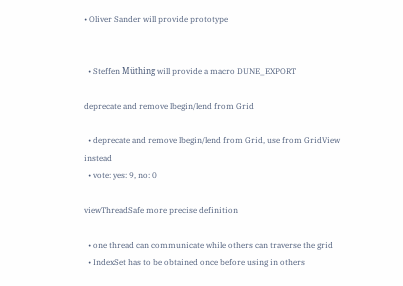• Oliver Sander will provide prototype


  • Steffen Müthing will provide a macro DUNE_EXPORT

deprecate and remove lbegin/lend from Grid

  • deprecate and remove lbegin/lend from Grid, use from GridView instead
  • vote: yes: 9, no: 0

viewThreadSafe more precise definition

  • one thread can communicate while others can traverse the grid
  • IndexSet has to be obtained once before using in others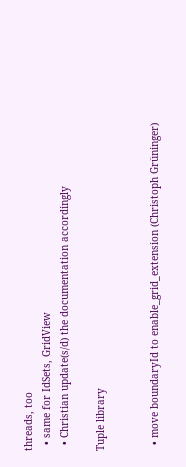threads, too
  • same for IdSets, GridView
  • Christian update(s/d) the documentation accordingly

Tuple library


  • move boundaryId to enable_grid_extension (Christoph Grüninger)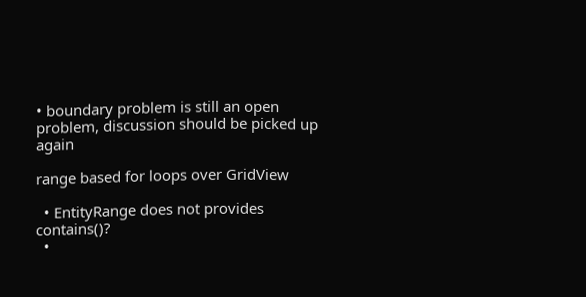• boundary problem is still an open problem, discussion should be picked up again

range based for loops over GridView

  • EntityRange does not provides contains()?
  •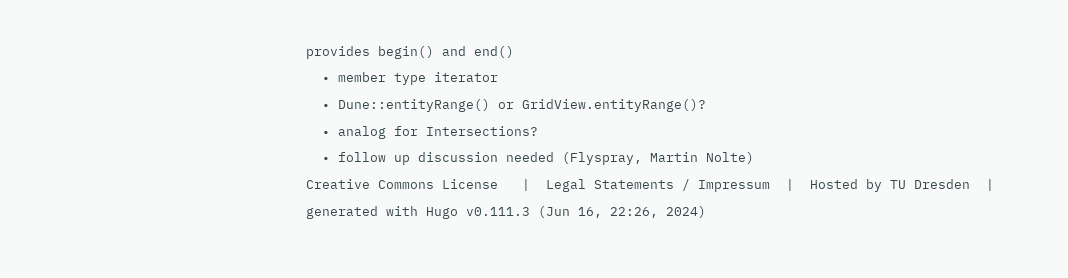provides begin() and end()
  • member type iterator
  • Dune::entityRange() or GridView.entityRange()?
  • analog for Intersections?
  • follow up discussion needed (Flyspray, Martin Nolte)
Creative Commons License   |  Legal Statements / Impressum  |  Hosted by TU Dresden  |  generated with Hugo v0.111.3 (Jun 16, 22:26, 2024)